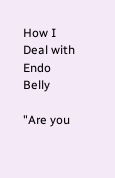How I Deal with Endo Belly

"Are you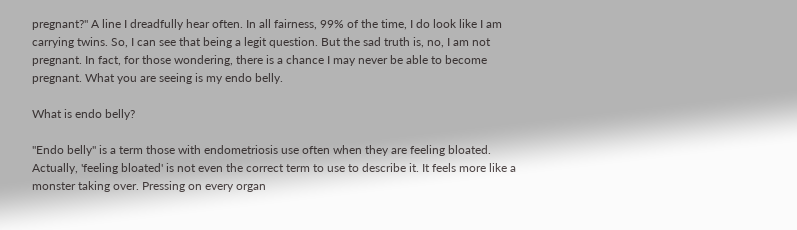pregnant?" A line I dreadfully hear often. In all fairness, 99% of the time, I do look like I am carrying twins. So, I can see that being a legit question. But the sad truth is, no, I am not pregnant. In fact, for those wondering, there is a chance I may never be able to become pregnant. What you are seeing is my endo belly.

What is endo belly?

"Endo belly" is a term those with endometriosis use often when they are feeling bloated. Actually, 'feeling bloated' is not even the correct term to use to describe it. It feels more like a monster taking over. Pressing on every organ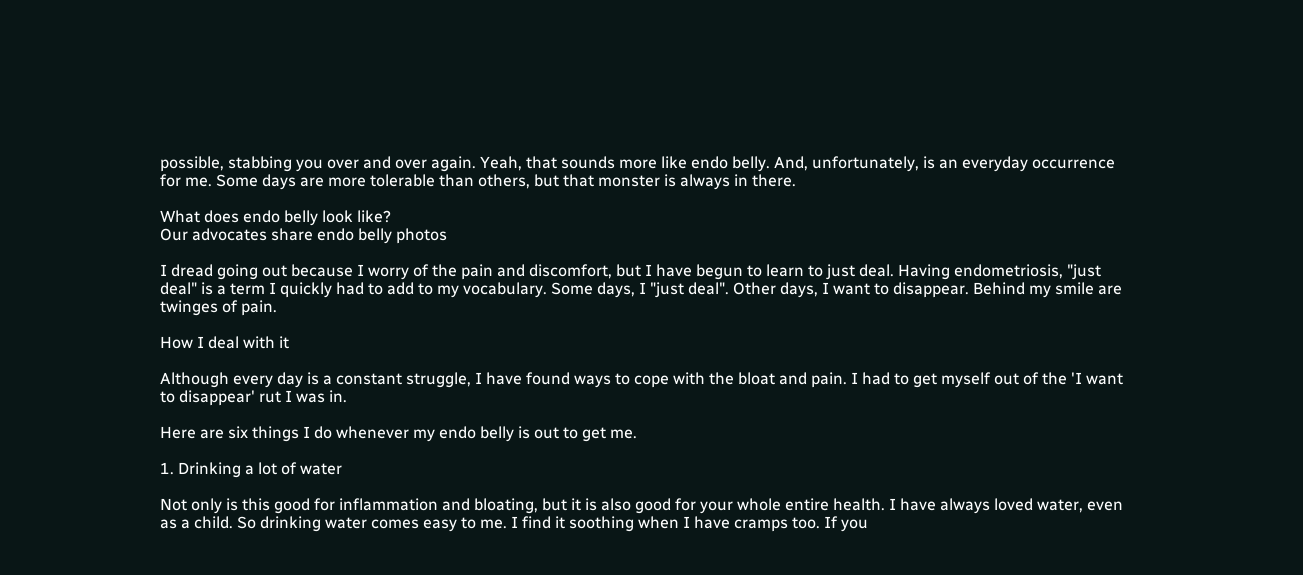possible, stabbing you over and over again. Yeah, that sounds more like endo belly. And, unfortunately, is an everyday occurrence for me. Some days are more tolerable than others, but that monster is always in there.

What does endo belly look like?
Our advocates share endo belly photos

I dread going out because I worry of the pain and discomfort, but I have begun to learn to just deal. Having endometriosis, "just deal" is a term I quickly had to add to my vocabulary. Some days, I "just deal". Other days, I want to disappear. Behind my smile are twinges of pain.

How I deal with it

Although every day is a constant struggle, I have found ways to cope with the bloat and pain. I had to get myself out of the 'I want to disappear' rut I was in.

Here are six things I do whenever my endo belly is out to get me.

1. Drinking a lot of water

Not only is this good for inflammation and bloating, but it is also good for your whole entire health. I have always loved water, even as a child. So drinking water comes easy to me. I find it soothing when I have cramps too. If you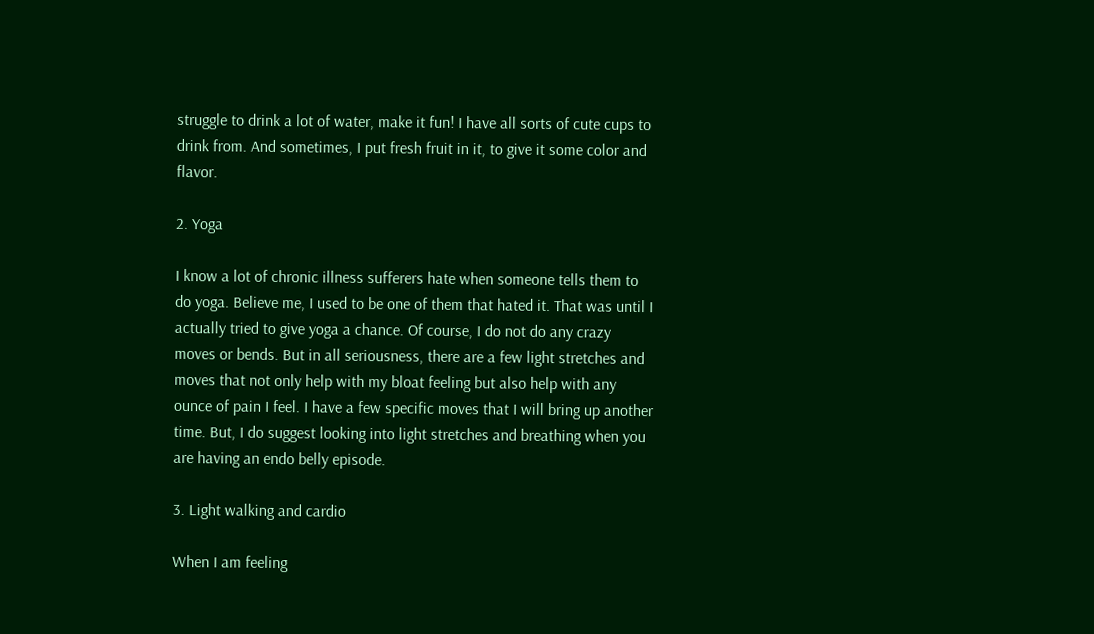struggle to drink a lot of water, make it fun! I have all sorts of cute cups to drink from. And sometimes, I put fresh fruit in it, to give it some color and flavor.

2. Yoga

I know a lot of chronic illness sufferers hate when someone tells them to do yoga. Believe me, I used to be one of them that hated it. That was until I actually tried to give yoga a chance. Of course, I do not do any crazy moves or bends. But in all seriousness, there are a few light stretches and moves that not only help with my bloat feeling but also help with any ounce of pain I feel. I have a few specific moves that I will bring up another time. But, I do suggest looking into light stretches and breathing when you are having an endo belly episode.

3. Light walking and cardio

When I am feeling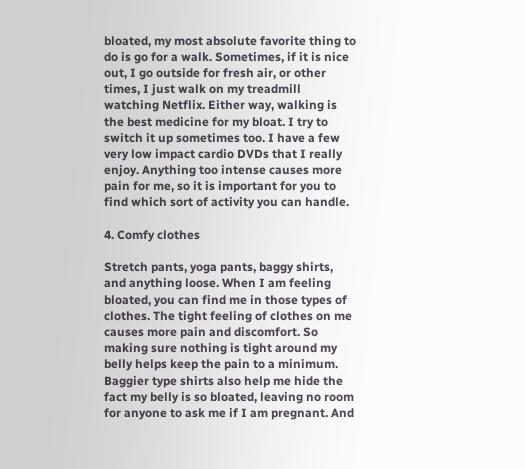bloated, my most absolute favorite thing to do is go for a walk. Sometimes, if it is nice out, I go outside for fresh air, or other times, I just walk on my treadmill watching Netflix. Either way, walking is the best medicine for my bloat. I try to switch it up sometimes too. I have a few very low impact cardio DVDs that I really enjoy. Anything too intense causes more pain for me, so it is important for you to find which sort of activity you can handle.

4. Comfy clothes

Stretch pants, yoga pants, baggy shirts, and anything loose. When I am feeling bloated, you can find me in those types of clothes. The tight feeling of clothes on me causes more pain and discomfort. So making sure nothing is tight around my belly helps keep the pain to a minimum. Baggier type shirts also help me hide the fact my belly is so bloated, leaving no room for anyone to ask me if I am pregnant. And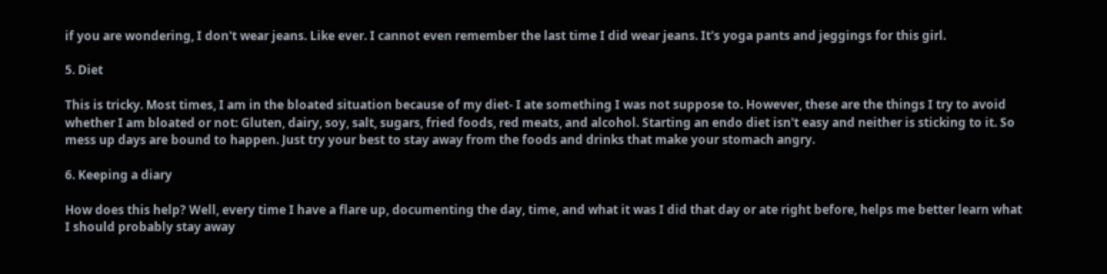if you are wondering, I don't wear jeans. Like ever. I cannot even remember the last time I did wear jeans. It's yoga pants and jeggings for this girl.

5. Diet

This is tricky. Most times, I am in the bloated situation because of my diet- I ate something I was not suppose to. However, these are the things I try to avoid whether I am bloated or not: Gluten, dairy, soy, salt, sugars, fried foods, red meats, and alcohol. Starting an endo diet isn't easy and neither is sticking to it. So mess up days are bound to happen. Just try your best to stay away from the foods and drinks that make your stomach angry.

6. Keeping a diary

How does this help? Well, every time I have a flare up, documenting the day, time, and what it was I did that day or ate right before, helps me better learn what I should probably stay away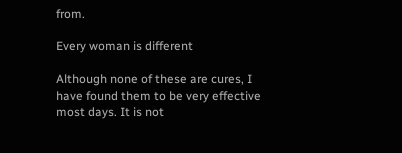from.

Every woman is different

Although none of these are cures, I have found them to be very effective most days. It is not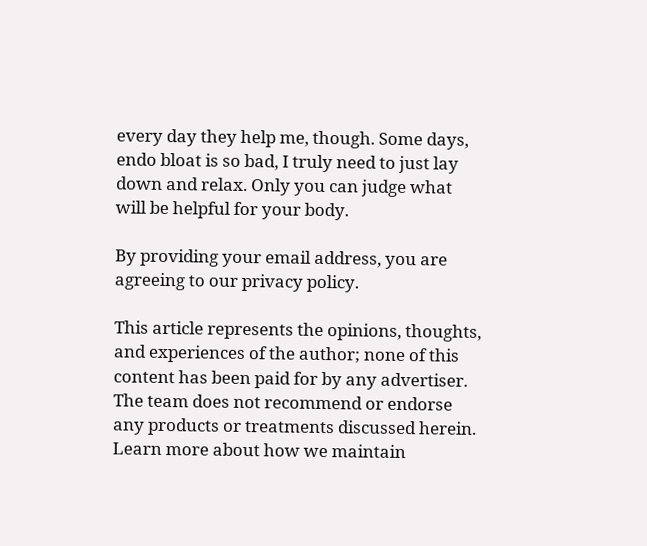every day they help me, though. Some days, endo bloat is so bad, I truly need to just lay down and relax. Only you can judge what will be helpful for your body.

By providing your email address, you are agreeing to our privacy policy.

This article represents the opinions, thoughts, and experiences of the author; none of this content has been paid for by any advertiser. The team does not recommend or endorse any products or treatments discussed herein. Learn more about how we maintain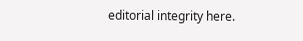editorial integrity here.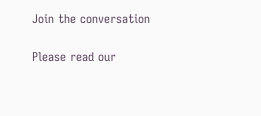Join the conversation

Please read our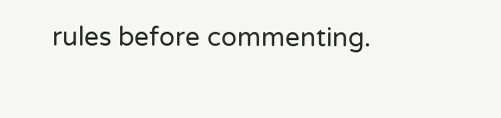rules before commenting.